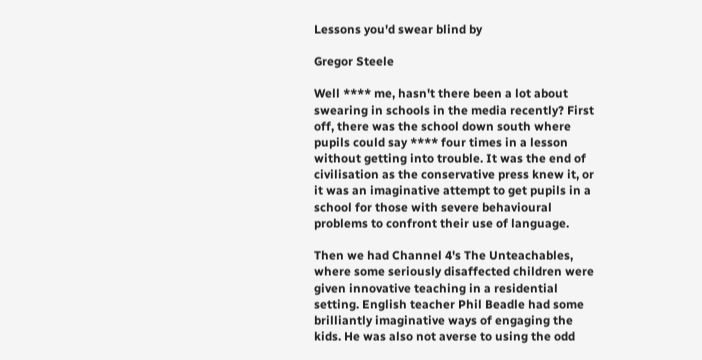Lessons you'd swear blind by

Gregor Steele

Well **** me, hasn't there been a lot about swearing in schools in the media recently? First off, there was the school down south where pupils could say **** four times in a lesson without getting into trouble. It was the end of civilisation as the conservative press knew it, or it was an imaginative attempt to get pupils in a school for those with severe behavioural problems to confront their use of language.

Then we had Channel 4's The Unteachables, where some seriously disaffected children were given innovative teaching in a residential setting. English teacher Phil Beadle had some brilliantly imaginative ways of engaging the kids. He was also not averse to using the odd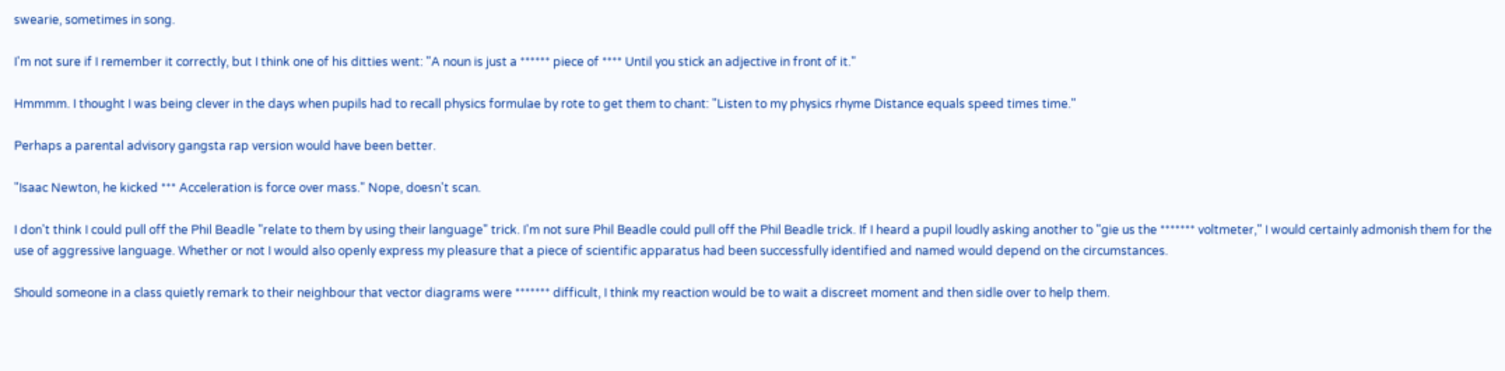swearie, sometimes in song.

I'm not sure if I remember it correctly, but I think one of his ditties went: "A noun is just a ****** piece of **** Until you stick an adjective in front of it."

Hmmmm. I thought I was being clever in the days when pupils had to recall physics formulae by rote to get them to chant: "Listen to my physics rhyme Distance equals speed times time."

Perhaps a parental advisory gangsta rap version would have been better.

"Isaac Newton, he kicked *** Acceleration is force over mass." Nope, doesn't scan.

I don't think I could pull off the Phil Beadle "relate to them by using their language" trick. I'm not sure Phil Beadle could pull off the Phil Beadle trick. If I heard a pupil loudly asking another to "gie us the ******* voltmeter," I would certainly admonish them for the use of aggressive language. Whether or not I would also openly express my pleasure that a piece of scientific apparatus had been successfully identified and named would depend on the circumstances.

Should someone in a class quietly remark to their neighbour that vector diagrams were ******* difficult, I think my reaction would be to wait a discreet moment and then sidle over to help them.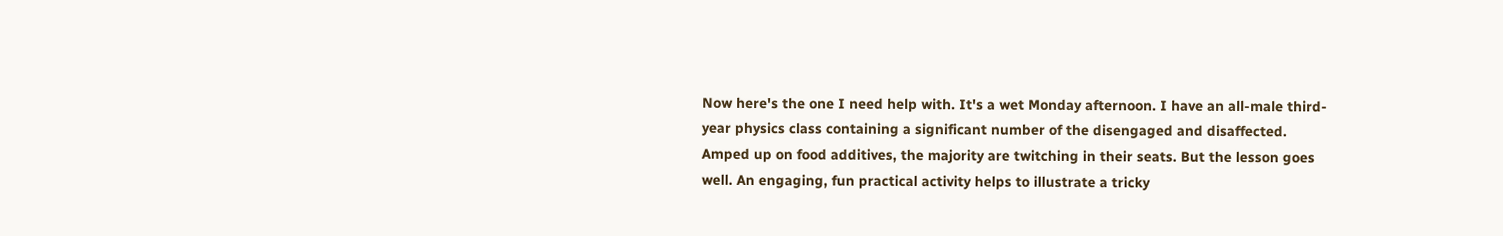Now here's the one I need help with. It's a wet Monday afternoon. I have an all-male third-year physics class containing a significant number of the disengaged and disaffected. Amped up on food additives, the majority are twitching in their seats. But the lesson goes well. An engaging, fun practical activity helps to illustrate a tricky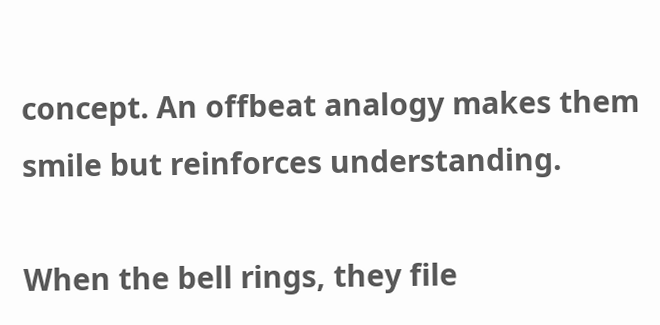concept. An offbeat analogy makes them smile but reinforces understanding.

When the bell rings, they file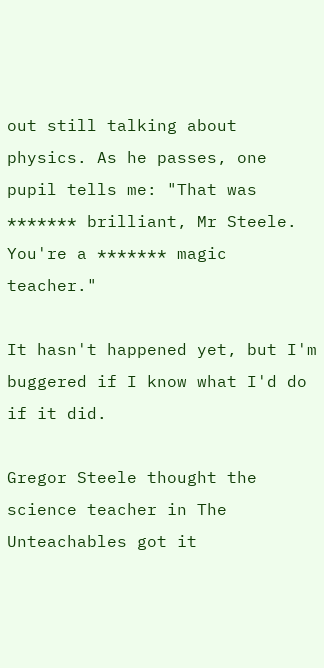out still talking about physics. As he passes, one pupil tells me: "That was ******* brilliant, Mr Steele. You're a ******* magic teacher."

It hasn't happened yet, but I'm buggered if I know what I'd do if it did.

Gregor Steele thought the science teacher in The Unteachables got it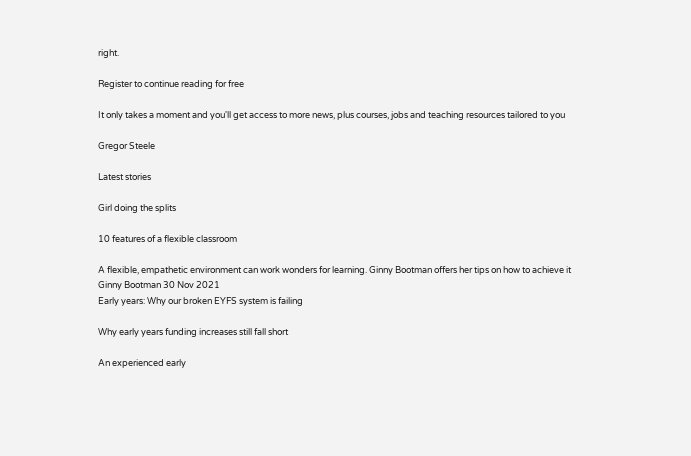right.

Register to continue reading for free

It only takes a moment and you'll get access to more news, plus courses, jobs and teaching resources tailored to you

Gregor Steele

Latest stories

Girl doing the splits

10 features of a flexible classroom

A flexible, empathetic environment can work wonders for learning. Ginny Bootman offers her tips on how to achieve it
Ginny Bootman 30 Nov 2021
Early years: Why our broken EYFS system is failing

Why early years funding increases still fall short

An experienced early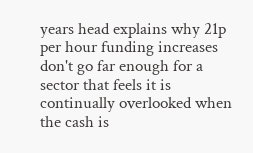years head explains why 21p per hour funding increases don't go far enough for a sector that feels it is continually overlooked when the cash is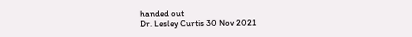handed out
Dr. Lesley Curtis 30 Nov 2021